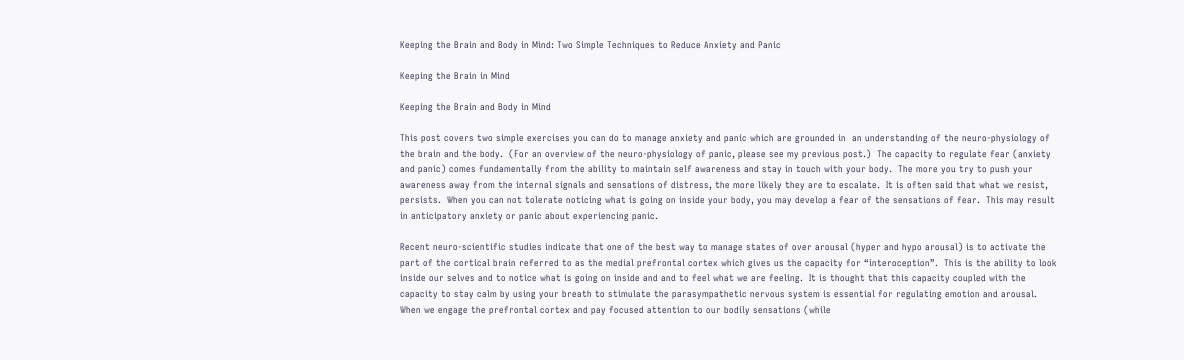Keeping the Brain and Body in Mind: Two Simple Techniques to Reduce Anxiety and Panic

Keeping the Brain in Mind

Keeping the Brain and Body in Mind

This post covers two simple exercises you can do to manage anxiety and panic which are grounded in  an understanding of the neuro-physiology of the brain and the body.  (For an overview of the neuro-physiology of panic, please see my previous post.)  The capacity to regulate fear (anxiety and panic) comes fundamentally from the ability to maintain self awareness and stay in touch with your body.  The more you try to push your awareness away from the internal signals and sensations of distress, the more likely they are to escalate.  It is often said that what we resist, persists.  When you can not tolerate noticing what is going on inside your body, you may develop a fear of the sensations of fear.  This may result in anticipatory anxiety or panic about experiencing panic.

Recent neuro-scientific studies indicate that one of the best way to manage states of over arousal (hyper and hypo arousal) is to activate the part of the cortical brain referred to as the medial prefrontal cortex which gives us the capacity for “interoception”.  This is the ability to look inside our selves and to notice what is going on inside and and to feel what we are feeling.  It is thought that this capacity coupled with the capacity to stay calm by using your breath to stimulate the parasympathetic nervous system is essential for regulating emotion and arousal.  When we engage the prefrontal cortex and pay focused attention to our bodily sensations (while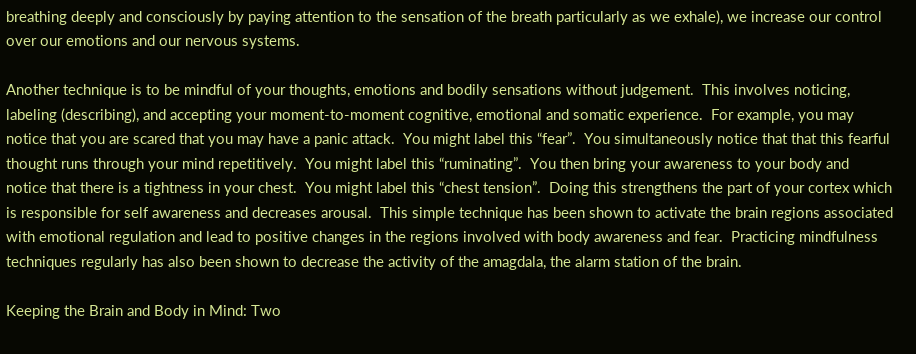breathing deeply and consciously by paying attention to the sensation of the breath particularly as we exhale), we increase our control over our emotions and our nervous systems.

Another technique is to be mindful of your thoughts, emotions and bodily sensations without judgement.  This involves noticing, labeling (describing), and accepting your moment-to-moment cognitive, emotional and somatic experience.  For example, you may notice that you are scared that you may have a panic attack.  You might label this “fear”.  You simultaneously notice that that this fearful thought runs through your mind repetitively.  You might label this “ruminating”.  You then bring your awareness to your body and notice that there is a tightness in your chest.  You might label this “chest tension”.  Doing this strengthens the part of your cortex which is responsible for self awareness and decreases arousal.  This simple technique has been shown to activate the brain regions associated with emotional regulation and lead to positive changes in the regions involved with body awareness and fear.  Practicing mindfulness techniques regularly has also been shown to decrease the activity of the amagdala, the alarm station of the brain.

Keeping the Brain and Body in Mind: Two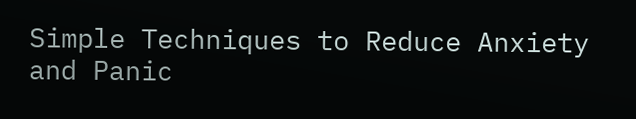Simple Techniques to Reduce Anxiety and Panic